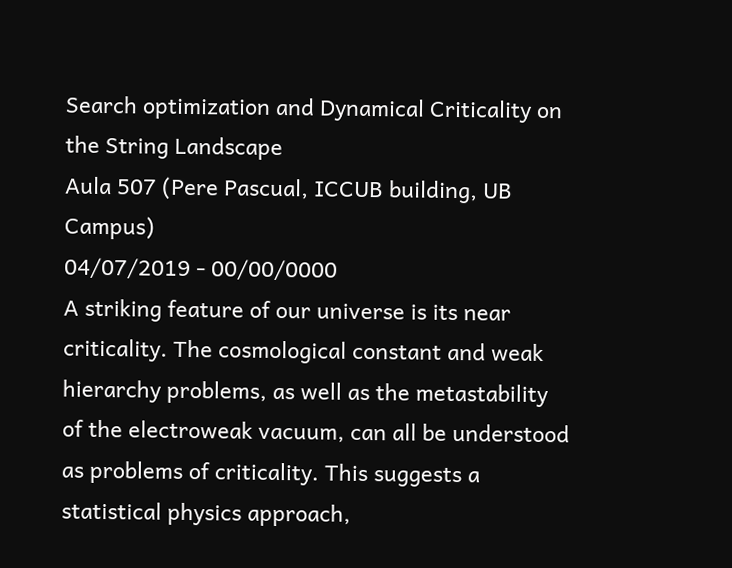Search optimization and Dynamical Criticality on the String Landscape
Aula 507 (Pere Pascual, ICCUB building, UB Campus)
04/07/2019 - 00/00/0000
A striking feature of our universe is its near criticality. The cosmological constant and weak hierarchy problems, as well as the metastability of the electroweak vacuum, can all be understood as problems of criticality. This suggests a statistical physics approach,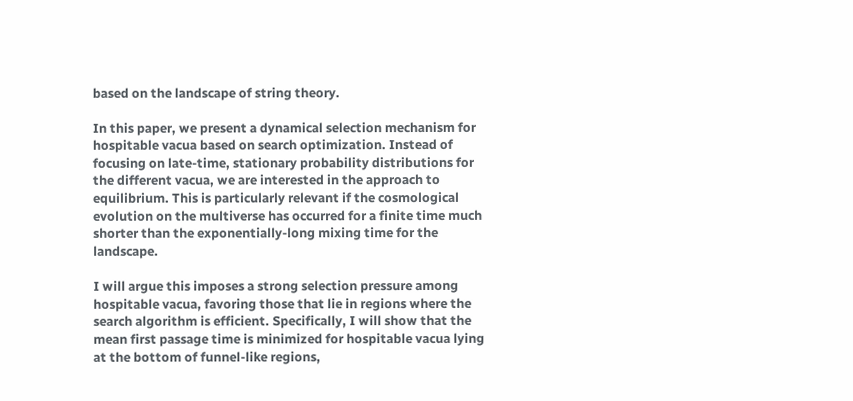based on the landscape of string theory.

In this paper, we present a dynamical selection mechanism for hospitable vacua based on search optimization. Instead of focusing on late-time, stationary probability distributions for the different vacua, we are interested in the approach to equilibrium. This is particularly relevant if the cosmological evolution on the multiverse has occurred for a finite time much shorter than the exponentially-long mixing time for the landscape.

I will argue this imposes a strong selection pressure among hospitable vacua, favoring those that lie in regions where the search algorithm is efficient. Specifically, I will show that the mean first passage time is minimized for hospitable vacua lying at the bottom of funnel-like regions,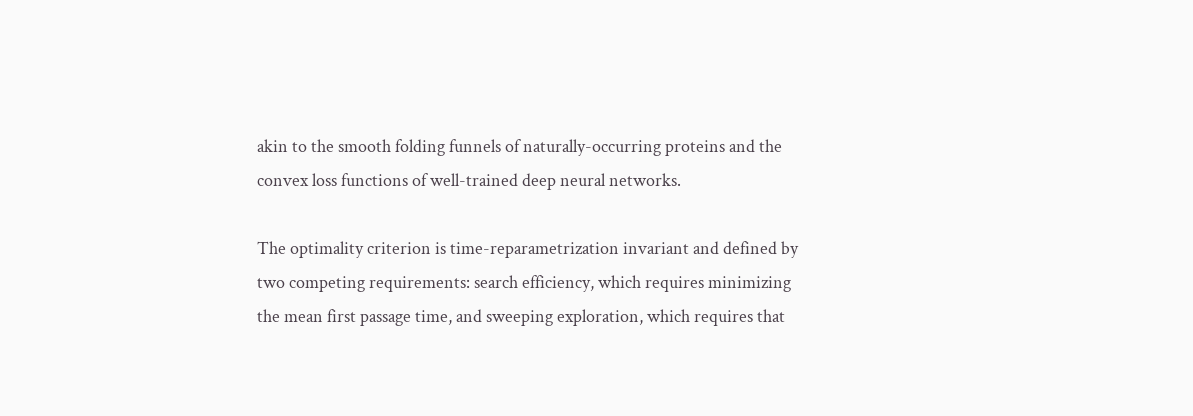akin to the smooth folding funnels of naturally-occurring proteins and the convex loss functions of well-trained deep neural networks.

The optimality criterion is time-reparametrization invariant and defined by two competing requirements: search efficiency, which requires minimizing the mean first passage time, and sweeping exploration, which requires that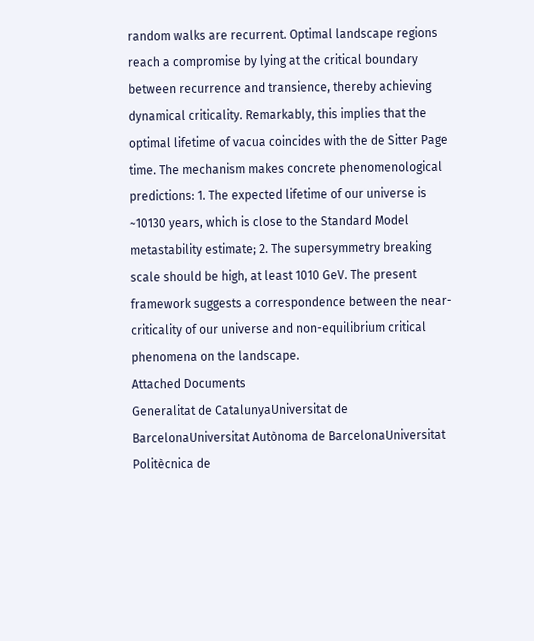random walks are recurrent. Optimal landscape regions reach a compromise by lying at the critical boundary between recurrence and transience, thereby achieving dynamical criticality. Remarkably, this implies that the optimal lifetime of vacua coincides with the de Sitter Page time. The mechanism makes concrete phenomenological predictions: 1. The expected lifetime of our universe is ~10130 years, which is close to the Standard Model metastability estimate; 2. The supersymmetry breaking scale should be high, at least 1010 GeV. The present framework suggests a correspondence between the near-criticality of our universe and non-equilibrium critical phenomena on the landscape.
Attached Documents
Generalitat de CatalunyaUniversitat de BarcelonaUniversitat Autònoma de BarcelonaUniversitat Politècnica de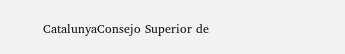CatalunyaConsejo Superior de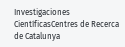Investigaciones CientíficasCentres de Recerca de Catalunya